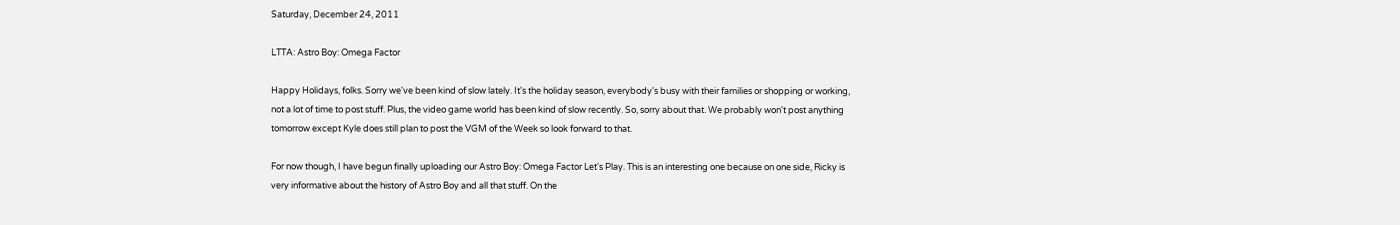Saturday, December 24, 2011

LTTA: Astro Boy: Omega Factor

Happy Holidays, folks. Sorry we've been kind of slow lately. It's the holiday season, everybody's busy with their families or shopping or working, not a lot of time to post stuff. Plus, the video game world has been kind of slow recently. So, sorry about that. We probably won't post anything tomorrow except Kyle does still plan to post the VGM of the Week so look forward to that.

For now though, I have begun finally uploading our Astro Boy: Omega Factor Let's Play. This is an interesting one because on one side, Ricky is very informative about the history of Astro Boy and all that stuff. On the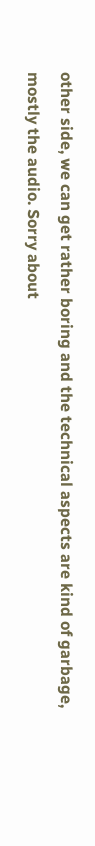other side, we can get rather boring and the technical aspects are kind of garbage, mostly the audio. Sorry about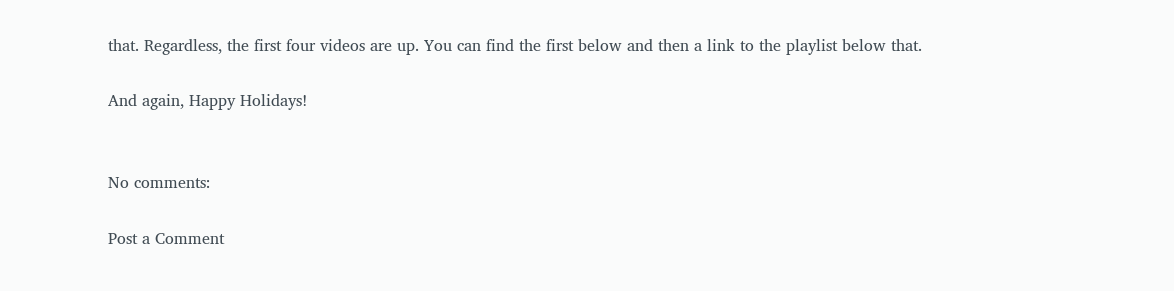that. Regardless, the first four videos are up. You can find the first below and then a link to the playlist below that.

And again, Happy Holidays!


No comments:

Post a Comment